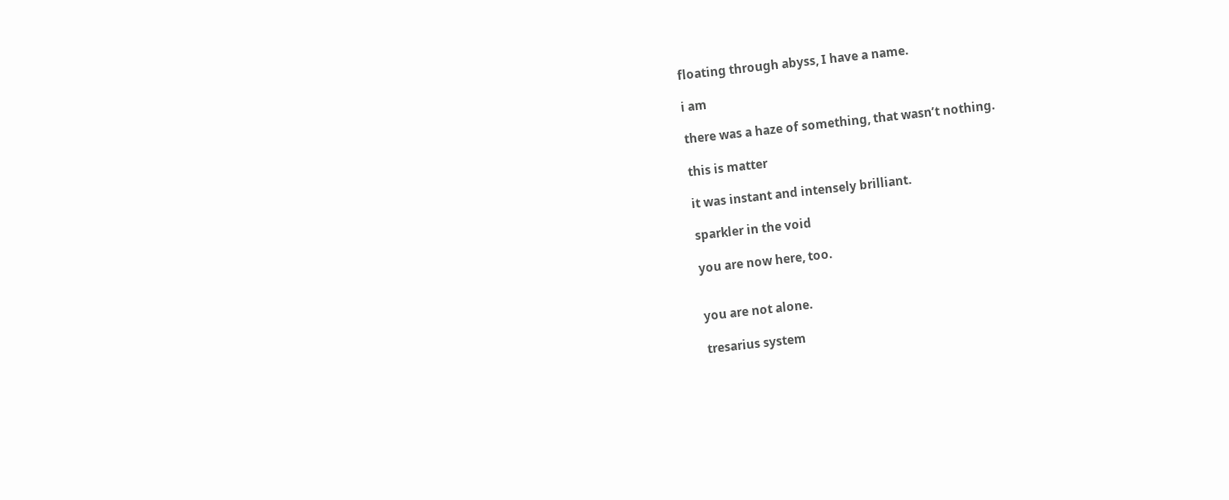floating through abyss, I have a name.

i am

there was a haze of something, that wasn’t nothing.

this is matter

it was instant and intensely brilliant.

sparkler in the void

you are now here, too.


you are not alone.

tresarius system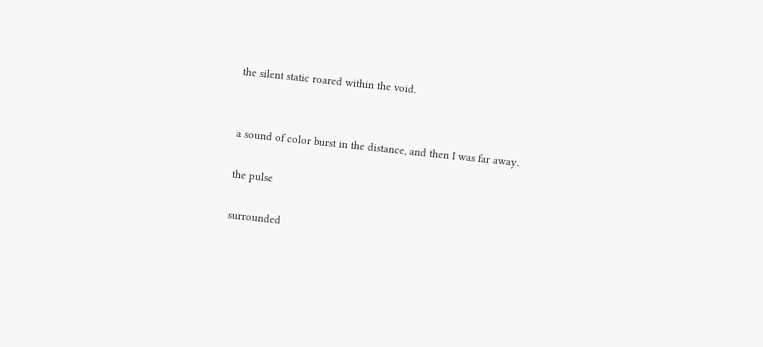the silent static roared within the void.


a sound of color burst in the distance, and then I was far away.

the pulse

surrounded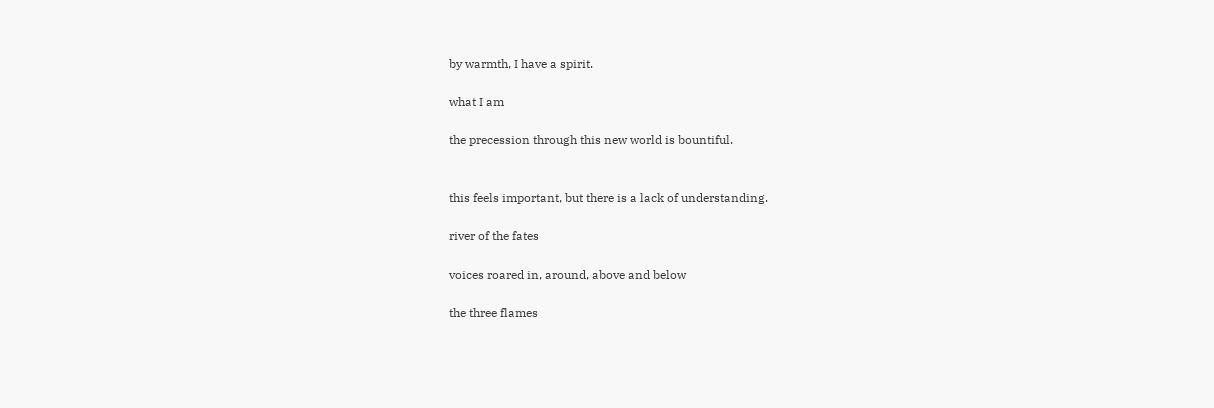by warmth, I have a spirit.

what I am

the precession through this new world is bountiful.


this feels important, but there is a lack of understanding.

river of the fates

voices roared in, around, above and below

the three flames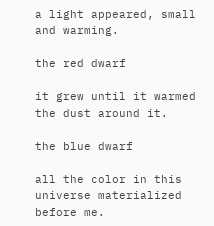a light appeared, small and warming.

the red dwarf

it grew until it warmed the dust around it.

the blue dwarf

all the color in this universe materialized before me.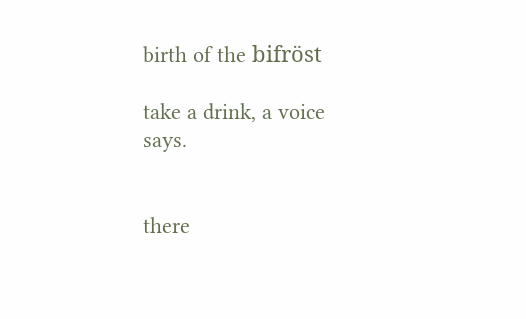birth of the bifröst

take a drink, a voice says.


there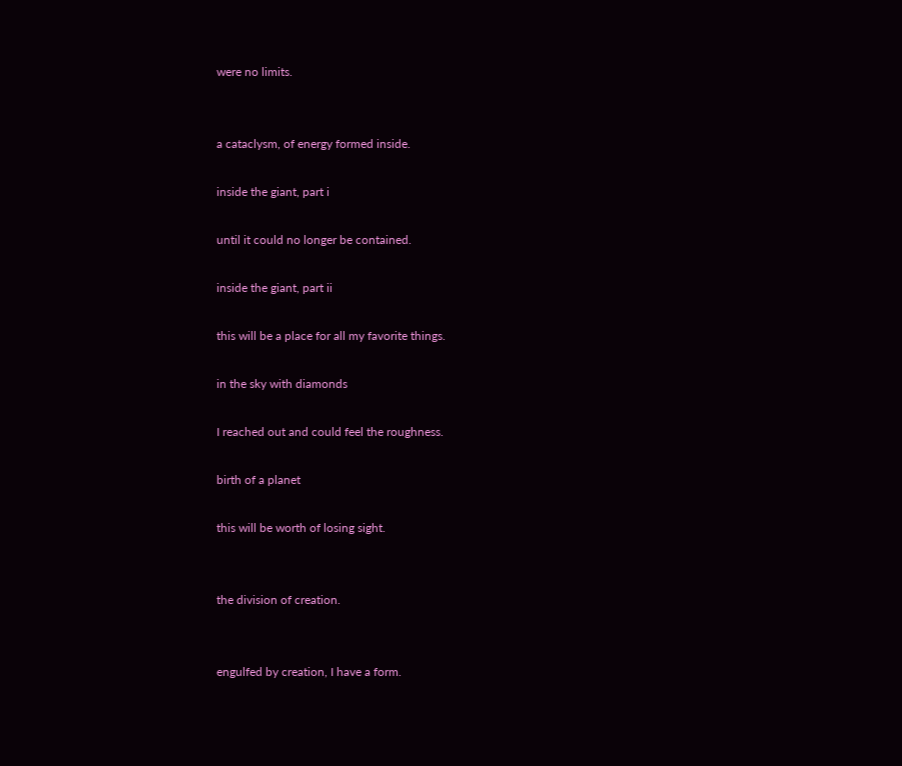were no limits.


a cataclysm, of energy formed inside.

inside the giant, part i

until it could no longer be contained.

inside the giant, part ii

this will be a place for all my favorite things.

in the sky with diamonds

I reached out and could feel the roughness.

birth of a planet

this will be worth of losing sight.


the division of creation.


engulfed by creation, I have a form.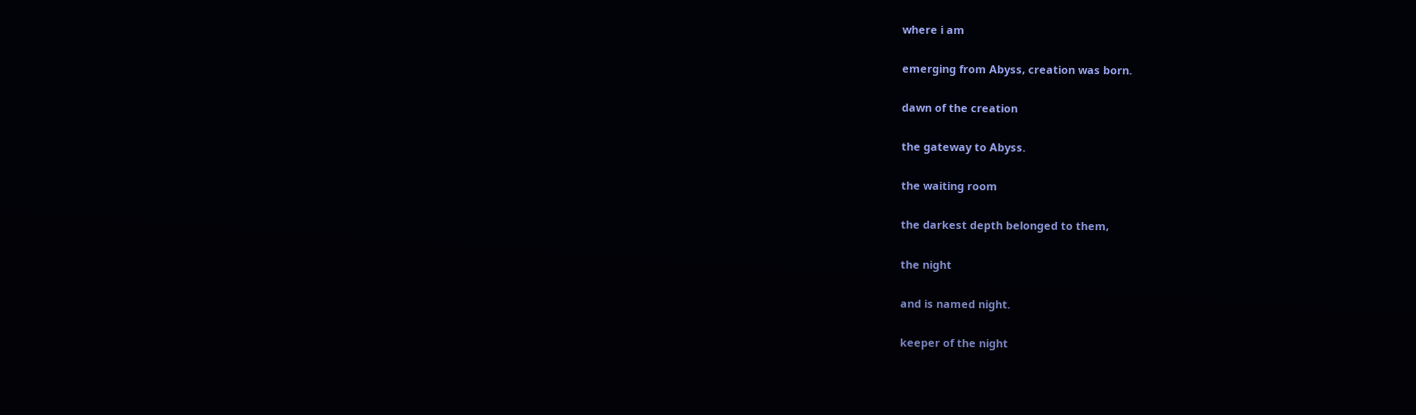where i am

emerging from Abyss, creation was born.

dawn of the creation

the gateway to Abyss.

the waiting room

the darkest depth belonged to them,

the night

and is named night.

keeper of the night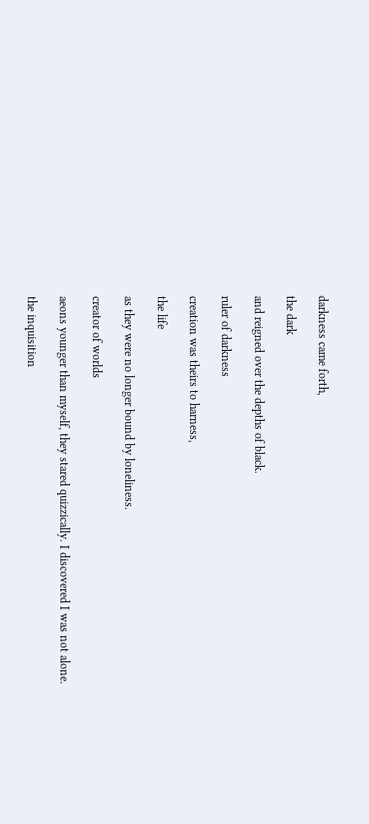darkness came forth,

the dark

and reigned over the depths of black.

ruler of darkness

creation was theirs to harness,

the life

as they were no longer bound by loneliness.

creator of worlds

aeons younger than myself, they stared quizzically. I discovered I was not alone.

the inquisition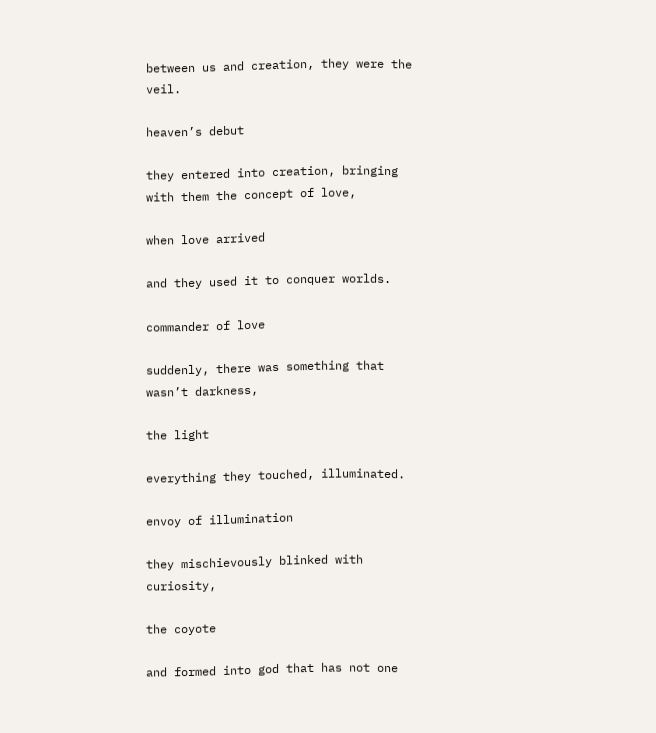between us and creation, they were the veil.

heaven’s debut

they entered into creation, bringing with them the concept of love,

when love arrived

and they used it to conquer worlds.

commander of love

suddenly, there was something that wasn’t darkness,

the light

everything they touched, illuminated.

envoy of illumination

they mischievously blinked with curiosity,

the coyote

and formed into god that has not one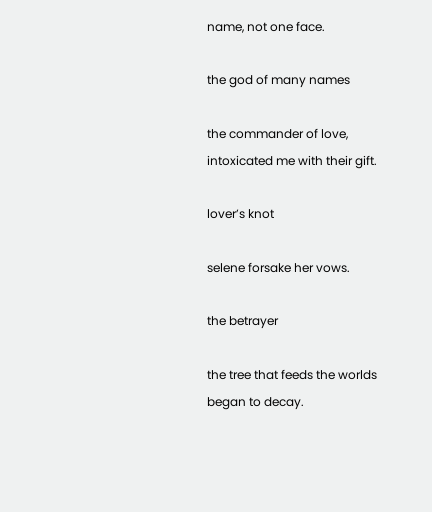name, not one face.

the god of many names

the commander of love, intoxicated me with their gift.

lover’s knot

selene forsake her vows.

the betrayer

the tree that feeds the worlds began to decay.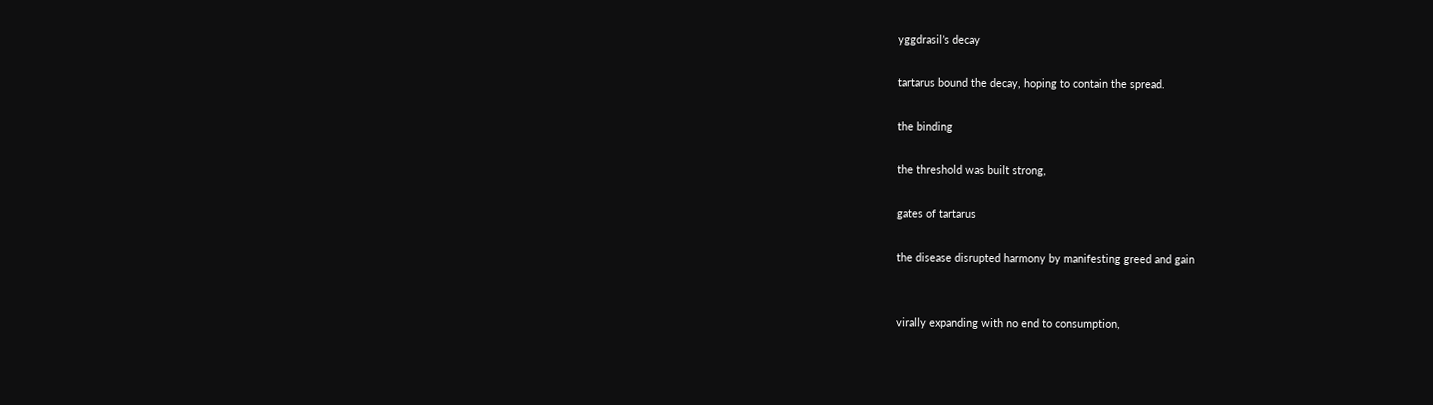yggdrasil’s decay

tartarus bound the decay, hoping to contain the spread.

the binding

the threshold was built strong,

gates of tartarus

the disease disrupted harmony by manifesting greed and gain


virally expanding with no end to consumption,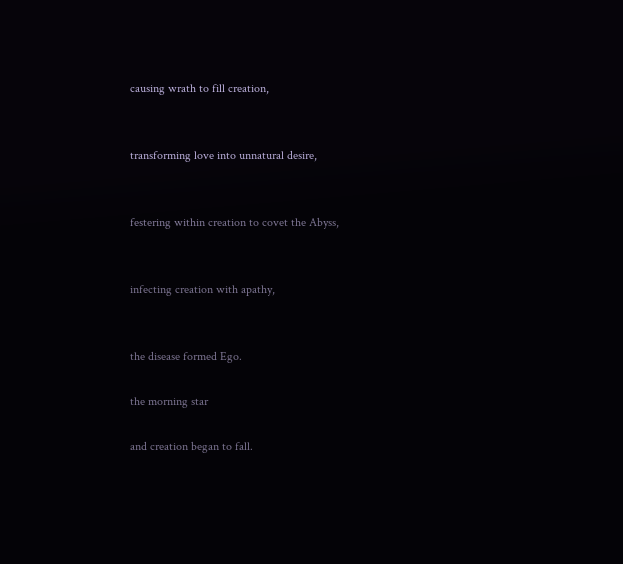causing wrath to fill creation,


transforming love into unnatural desire,


festering within creation to covet the Abyss,


infecting creation with apathy,


the disease formed Ego.

the morning star

and creation began to fall.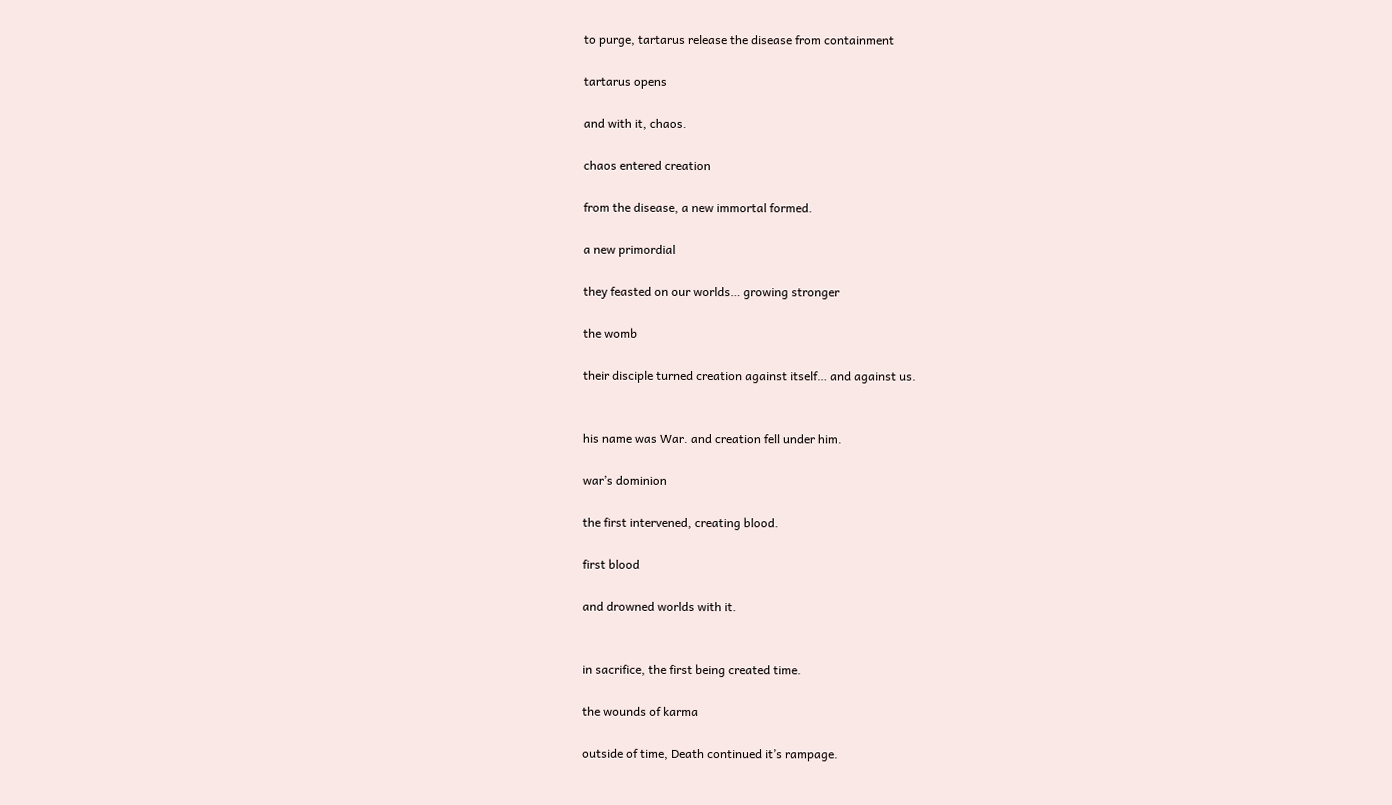to purge, tartarus release the disease from containment

tartarus opens

and with it, chaos.

chaos entered creation

from the disease, a new immortal formed.

a new primordial

they feasted on our worlds… growing stronger

the womb

their disciple turned creation against itself… and against us.


his name was War. and creation fell under him.

war’s dominion

the first intervened, creating blood.

first blood

and drowned worlds with it.


in sacrifice, the first being created time.

the wounds of karma

outside of time, Death continued it’s rampage.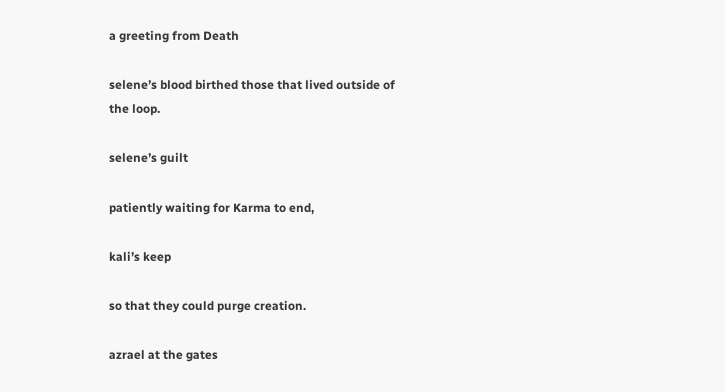a greeting from Death

selene’s blood birthed those that lived outside of the loop.

selene’s guilt

patiently waiting for Karma to end,

kali’s keep

so that they could purge creation.

azrael at the gates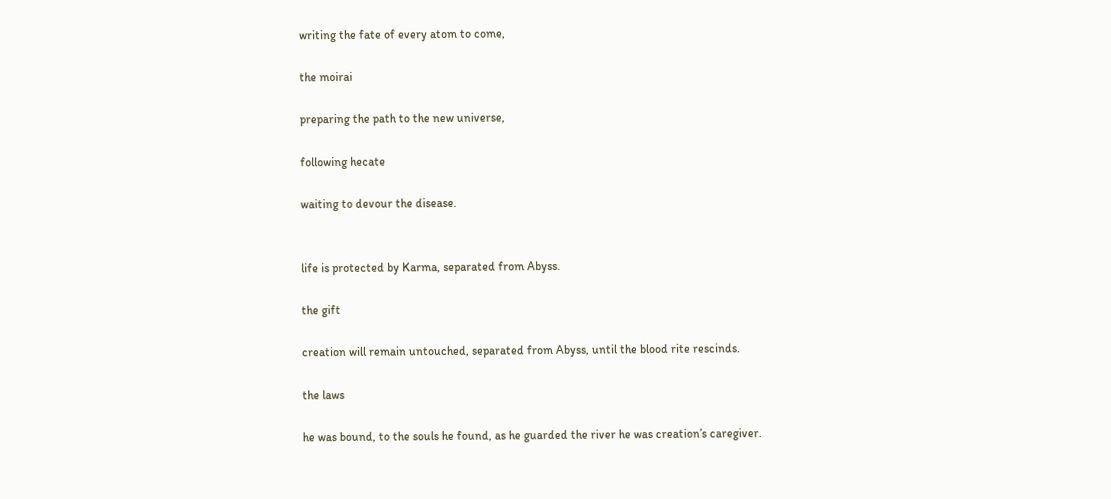writing the fate of every atom to come,

the moirai

preparing the path to the new universe,

following hecate

waiting to devour the disease.


life is protected by Karma, separated from Abyss.

the gift

creation will remain untouched, separated from Abyss, until the blood rite rescinds.

the laws

he was bound, to the souls he found, as he guarded the river he was creation’s caregiver.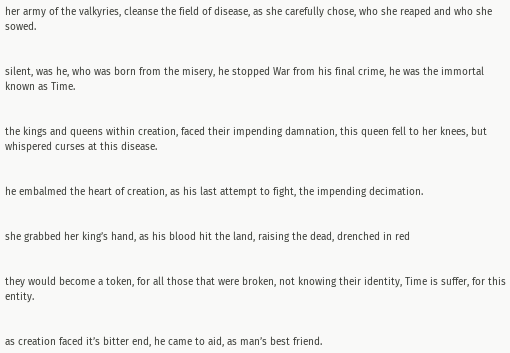her army of the valkyries, cleanse the field of disease, as she carefully chose, who she reaped and who she sowed.


silent, was he, who was born from the misery, he stopped War from his final crime, he was the immortal known as Time.


the kings and queens within creation, faced their impending damnation, this queen fell to her knees, but whispered curses at this disease.


he embalmed the heart of creation, as his last attempt to fight, the impending decimation.


she grabbed her king’s hand, as his blood hit the land, raising the dead, drenched in red


they would become a token, for all those that were broken, not knowing their identity, Time is suffer, for this entity.


as creation faced it’s bitter end, he came to aid, as man’s best friend.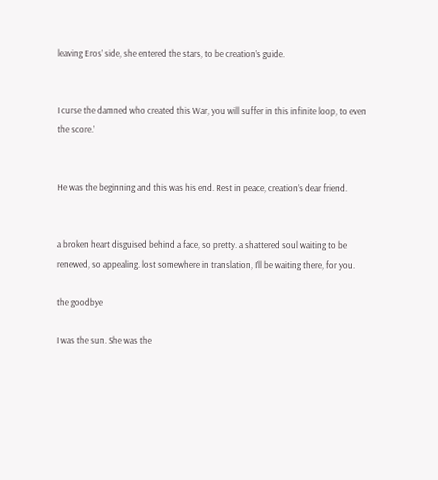leaving Eros’ side, she entered the stars, to be creation’s guide.


I curse the damned who created this War, you will suffer in this infinite loop, to even the score.’


He was the beginning and this was his end. Rest in peace, creation’s dear friend.


a broken heart disguised behind a face, so pretty. a shattered soul waiting to be renewed, so appealing. lost somewhere in translation, I’ll be waiting there, for you.

the goodbye

I was the sun. She was the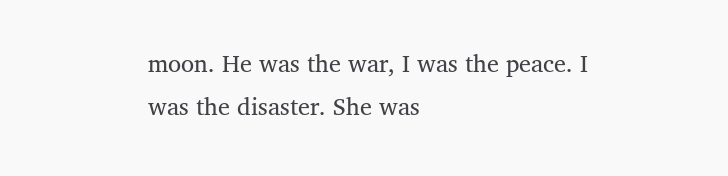moon. He was the war, I was the peace. I was the disaster. She was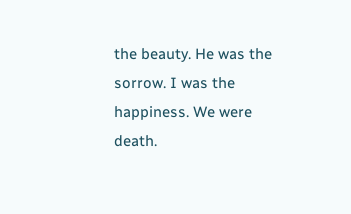the beauty. He was the sorrow. I was the happiness. We were death.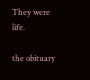They were life.

the obituary